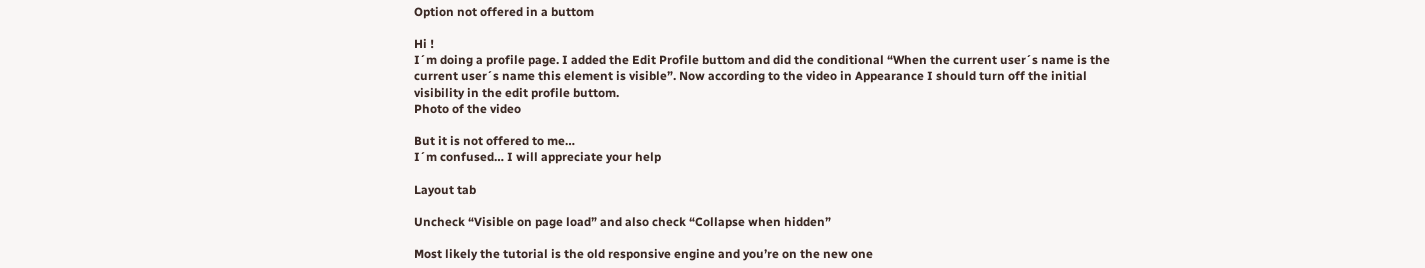Option not offered in a buttom

Hi !
I´m doing a profile page. I added the Edit Profile buttom and did the conditional “When the current user´s name is the current user´s name this element is visible”. Now according to the video in Appearance I should turn off the initial visibility in the edit profile buttom.
Photo of the video

But it is not offered to me…
I´m confused… I will appreciate your help

Layout tab

Uncheck “Visible on page load” and also check “Collapse when hidden”

Most likely the tutorial is the old responsive engine and you’re on the new one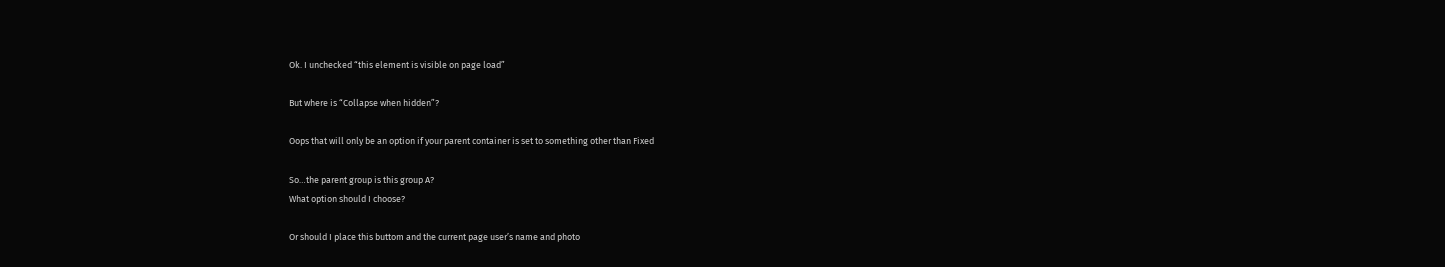Ok. I unchecked “this element is visible on page load”

But where is “Collapse when hidden”?

Oops that will only be an option if your parent container is set to something other than Fixed

So…the parent group is this group A?
What option should I choose?

Or should I place this buttom and the current page user’s name and photo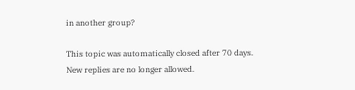in another group?

This topic was automatically closed after 70 days. New replies are no longer allowed.